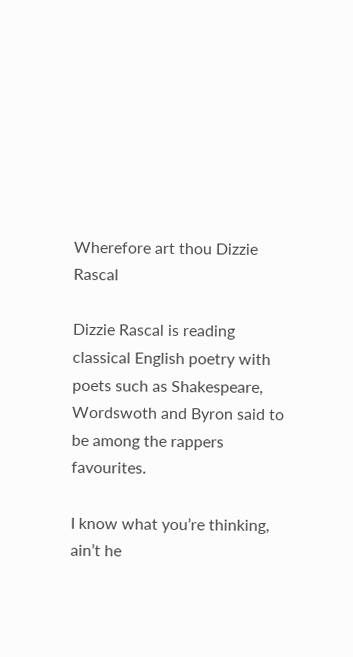Wherefore art thou Dizzie Rascal

Dizzie Rascal is reading classical English poetry with poets such as Shakespeare, Wordswoth and Byron said to be among the rappers favourites.

I know what you’re thinking, ain’t he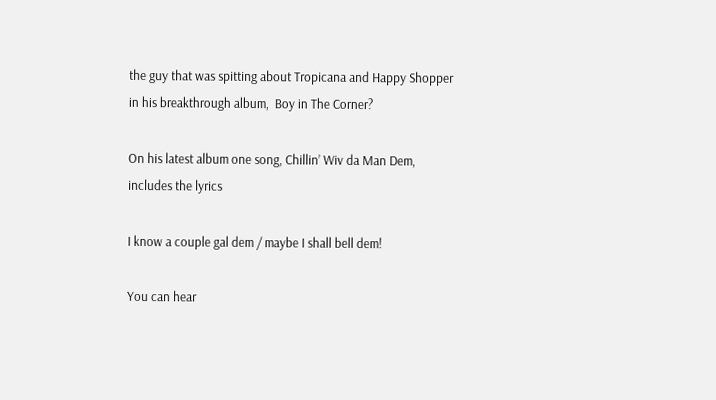the guy that was spitting about Tropicana and Happy Shopper in his breakthrough album,  Boy in The Corner?

On his latest album one song, Chillin’ Wiv da Man Dem, includes the lyrics

I know a couple gal dem / maybe I shall bell dem!

You can hear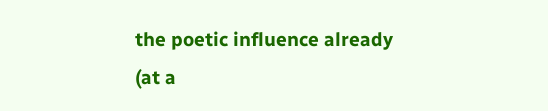the poetic influence already (at a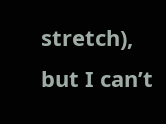stretch), but I can’t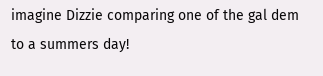imagine Dizzie comparing one of the gal dem to a summers day!